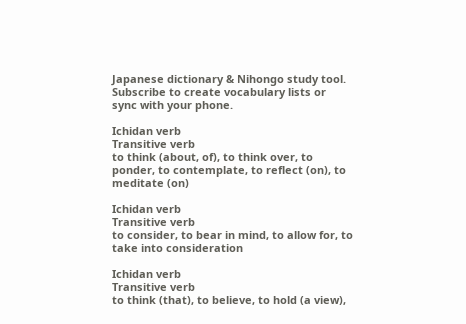Japanese dictionary & Nihongo study tool.
Subscribe to create vocabulary lists or sync with your phone.

Ichidan verb
Transitive verb
to think (about, of), to think over, to ponder, to contemplate, to reflect (on), to meditate (on)

Ichidan verb
Transitive verb
to consider, to bear in mind, to allow for, to take into consideration

Ichidan verb
Transitive verb
to think (that), to believe, to hold (a view),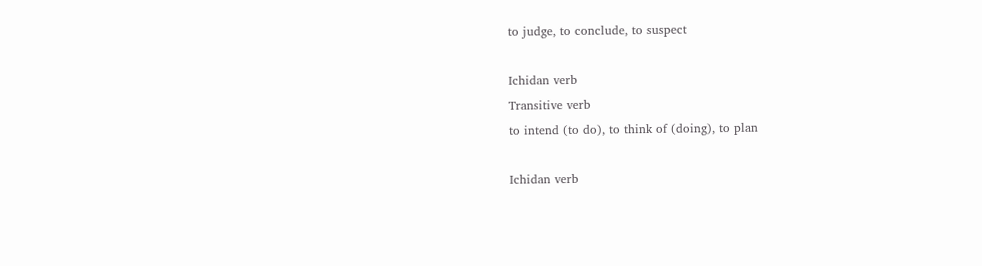to judge, to conclude, to suspect

Ichidan verb
Transitive verb
to intend (to do), to think of (doing), to plan

Ichidan verb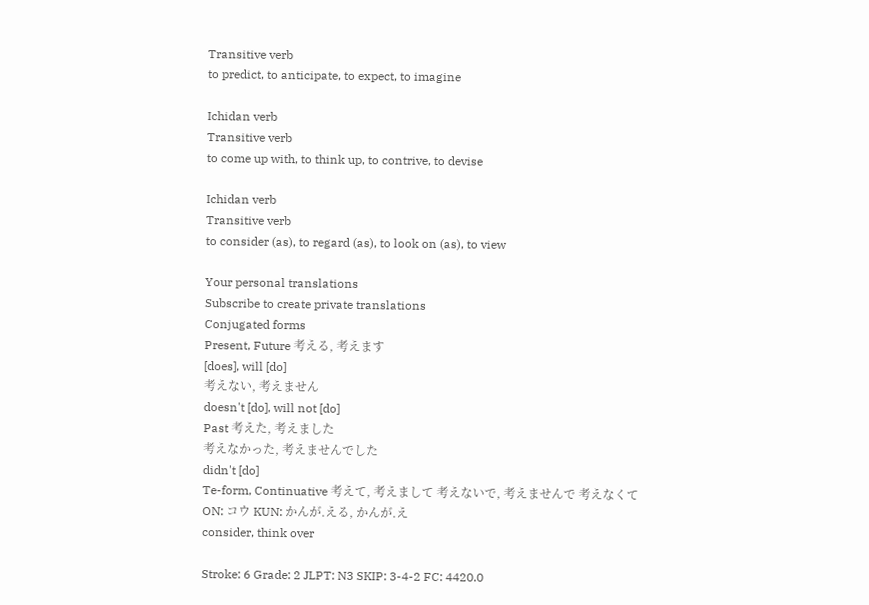Transitive verb
to predict, to anticipate, to expect, to imagine

Ichidan verb
Transitive verb
to come up with, to think up, to contrive, to devise

Ichidan verb
Transitive verb
to consider (as), to regard (as), to look on (as), to view

Your personal translations
Subscribe to create private translations
Conjugated forms
Present, Future 考える, 考えます
[does], will [do]
考えない, 考えません
doesn't [do], will not [do]
Past 考えた, 考えました
考えなかった, 考えませんでした
didn't [do]
Te-form, Continuative 考えて, 考えまして 考えないで, 考えませんで 考えなくて
ON: コウ KUN: かんが.える, かんが.え
consider, think over

Stroke: 6 Grade: 2 JLPT: N3 SKIP: 3-4-2 FC: 4420.0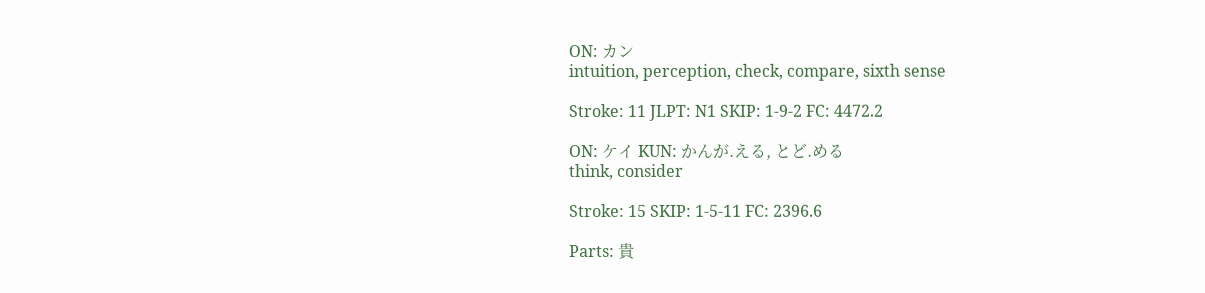ON: カン
intuition, perception, check, compare, sixth sense

Stroke: 11 JLPT: N1 SKIP: 1-9-2 FC: 4472.2

ON: ケイ KUN: かんが.える, とど.める
think, consider

Stroke: 15 SKIP: 1-5-11 FC: 2396.6

Parts: 貴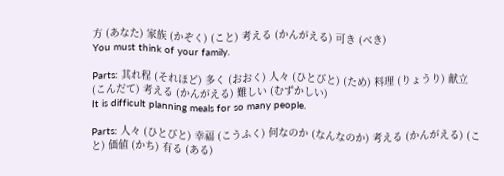方 (あなた) 家族 (かぞく) (こと) 考える (かんがえる) 可き (べき)
You must think of your family.

Parts: 其れ程 (それほど) 多く (おおく) 人々 (ひとびと) (ため) 料理 (りょうり) 献立 (こんだて) 考える (かんがえる) 難しい (むずかしい)
It is difficult planning meals for so many people.

Parts: 人々 (ひとびと) 幸福 (こうふく) 何なのか (なんなのか) 考える (かんがえる) (こと) 価値 (かち) 有る (ある)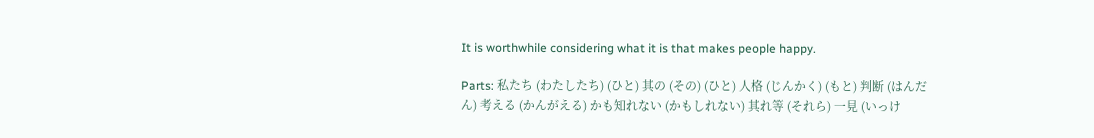It is worthwhile considering what it is that makes people happy.

Parts: 私たち (わたしたち) (ひと) 其の (その) (ひと) 人格 (じんかく) (もと) 判断 (はんだん) 考える (かんがえる) かも知れない (かもしれない) 其れ等 (それら) 一見 (いっけ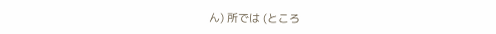ん) 所では (ところ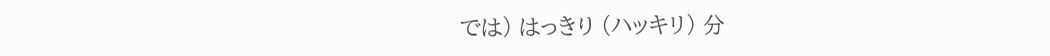では) はっきり (ハッキリ) 分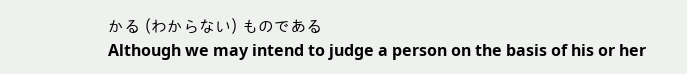かる (わからない) ものである
Although we may intend to judge a person on the basis of his or her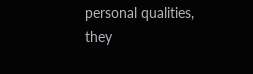personal qualities, they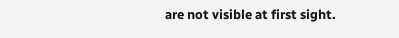are not visible at first sight.